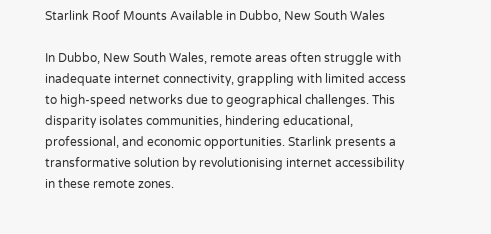Starlink Roof Mounts Available in Dubbo, New South Wales

In Dubbo, New South Wales, remote areas often struggle with inadequate internet connectivity, grappling with limited access to high-speed networks due to geographical challenges. This disparity isolates communities, hindering educational, professional, and economic opportunities. Starlink presents a transformative solution by revolutionising internet accessibility in these remote zones.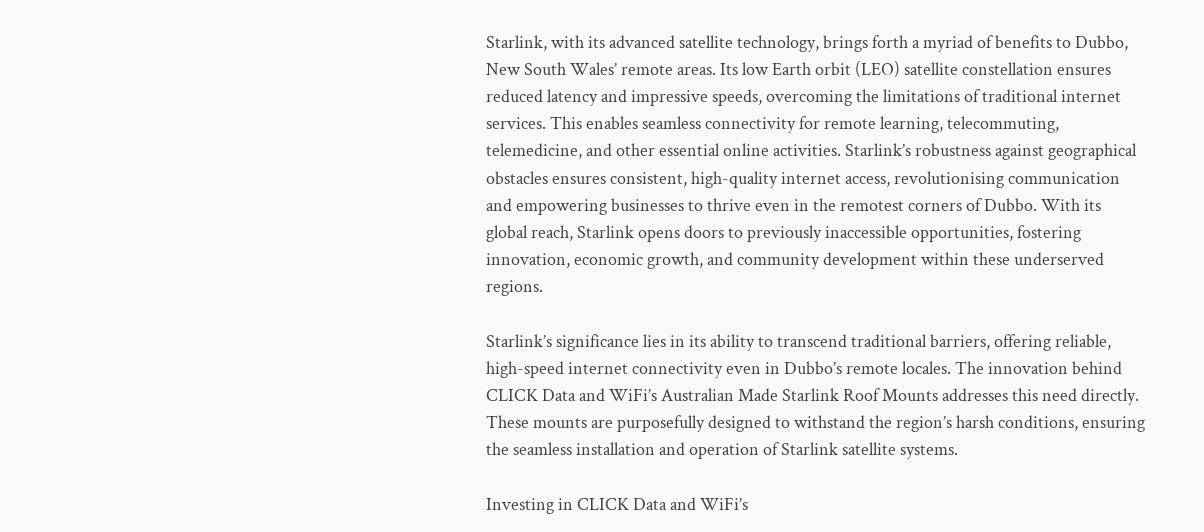Starlink, with its advanced satellite technology, brings forth a myriad of benefits to Dubbo, New South Wales’ remote areas. Its low Earth orbit (LEO) satellite constellation ensures reduced latency and impressive speeds, overcoming the limitations of traditional internet services. This enables seamless connectivity for remote learning, telecommuting, telemedicine, and other essential online activities. Starlink’s robustness against geographical obstacles ensures consistent, high-quality internet access, revolutionising communication and empowering businesses to thrive even in the remotest corners of Dubbo. With its global reach, Starlink opens doors to previously inaccessible opportunities, fostering innovation, economic growth, and community development within these underserved regions.

Starlink’s significance lies in its ability to transcend traditional barriers, offering reliable, high-speed internet connectivity even in Dubbo’s remote locales. The innovation behind CLICK Data and WiFi’s Australian Made Starlink Roof Mounts addresses this need directly. These mounts are purposefully designed to withstand the region’s harsh conditions, ensuring the seamless installation and operation of Starlink satellite systems.

Investing in CLICK Data and WiFi’s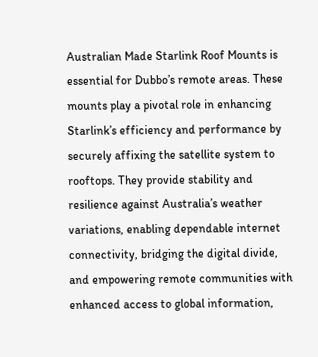Australian Made Starlink Roof Mounts is essential for Dubbo’s remote areas. These mounts play a pivotal role in enhancing Starlink’s efficiency and performance by securely affixing the satellite system to rooftops. They provide stability and resilience against Australia’s weather variations, enabling dependable internet connectivity, bridging the digital divide, and empowering remote communities with enhanced access to global information,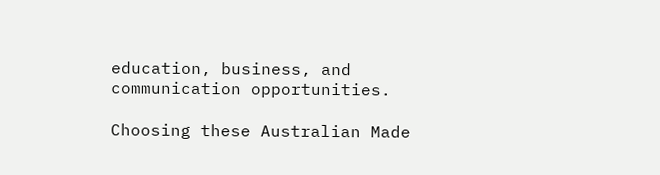education, business, and communication opportunities.

Choosing these Australian Made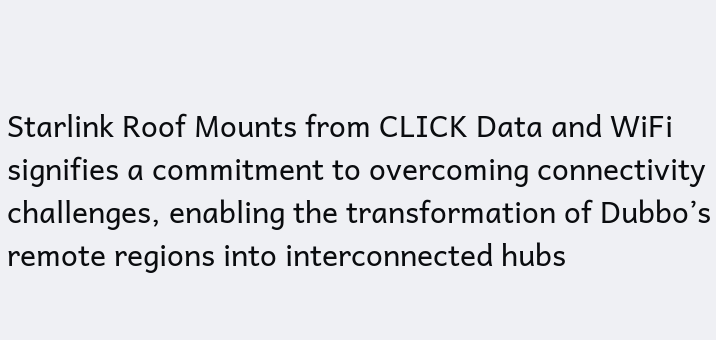Starlink Roof Mounts from CLICK Data and WiFi signifies a commitment to overcoming connectivity challenges, enabling the transformation of Dubbo’s remote regions into interconnected hubs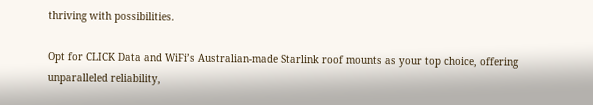thriving with possibilities.

Opt for CLICK Data and WiFi’s Australian-made Starlink roof mounts as your top choice, offering unparalleled reliability,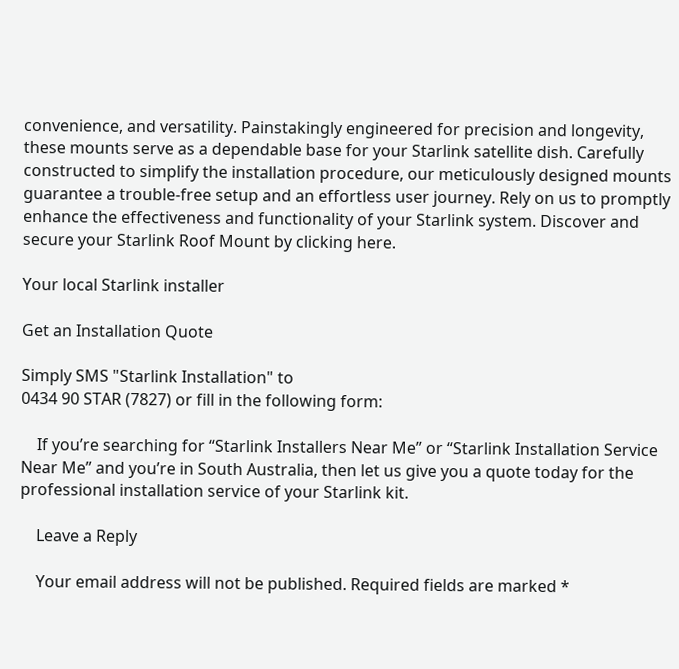convenience, and versatility. Painstakingly engineered for precision and longevity, these mounts serve as a dependable base for your Starlink satellite dish. Carefully constructed to simplify the installation procedure, our meticulously designed mounts guarantee a trouble-free setup and an effortless user journey. Rely on us to promptly enhance the effectiveness and functionality of your Starlink system. Discover and secure your Starlink Roof Mount by clicking here.

Your local Starlink installer

Get an Installation Quote

Simply SMS "Starlink Installation" to
0434 90 STAR (7827) or fill in the following form:

    If you’re searching for “Starlink Installers Near Me” or “Starlink Installation Service Near Me” and you’re in South Australia, then let us give you a quote today for the professional installation service of your Starlink kit.

    Leave a Reply

    Your email address will not be published. Required fields are marked *